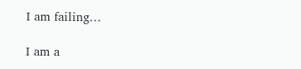I am failing…

I am a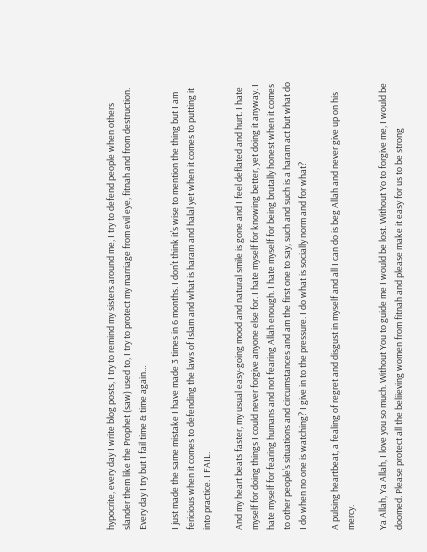hypocrite, every day I write blog posts, I try to remind my sisters around me, I try to defend people when others slander them like the Prophet (saw) used to, I try to protect my marriage from evil eye, fitnah and from destruction. Every day I try but I fail time & time again…

I just made the same mistake I have made 3 times in 6 months. I don’t think it’s wise to mention the thing but I am fericious when it comes to defending the laws of Islam and what is haram and halal yet when it comes to putting it into practice. I FAIL.

And my heart beats faster, my usual easy-going mood and natural smile is gone and I feel deflated and hurt. I hate myself for doing things I could never forgive anyone else for. I hate myself for knowing better, yet doing it anyway. I hate myself for fearing humans and not fearing Allah enough. I hate myself for being brutally honest when it comes to other people’s situations and circumstances and am the first one to say, such and such is a haram act but what do I do when no one is watching? I give in to the pressure. I do what is socially norm and for what?

A pulsing heartbeat, a fealing of regret and disgust in myself and all I can do is beg Allah and never give up on his mercy.

Ya Allah, Ya Allah, I love you so much. Without You to guide me I would be lost. Without Yo to forgive me, I would be doomed. Please protect all the beliieving women from fitnah and please make it easy for us to be strong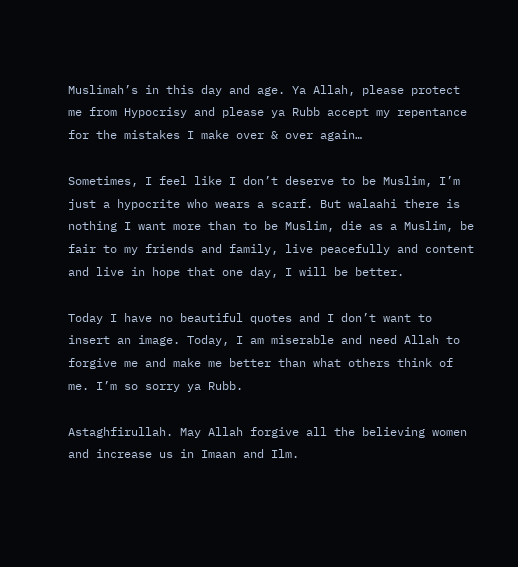Muslimah’s in this day and age. Ya Allah, please protect me from Hypocrisy and please ya Rubb accept my repentance for the mistakes I make over & over again…

Sometimes, I feel like I don’t deserve to be Muslim, I’m just a hypocrite who wears a scarf. But walaahi there is nothing I want more than to be Muslim, die as a Muslim, be fair to my friends and family, live peacefully and content and live in hope that one day, I will be better.

Today I have no beautiful quotes and I don’t want to insert an image. Today, I am miserable and need Allah to forgive me and make me better than what others think of me. I’m so sorry ya Rubb.

Astaghfirullah. May Allah forgive all the believing women and increase us in Imaan and Ilm.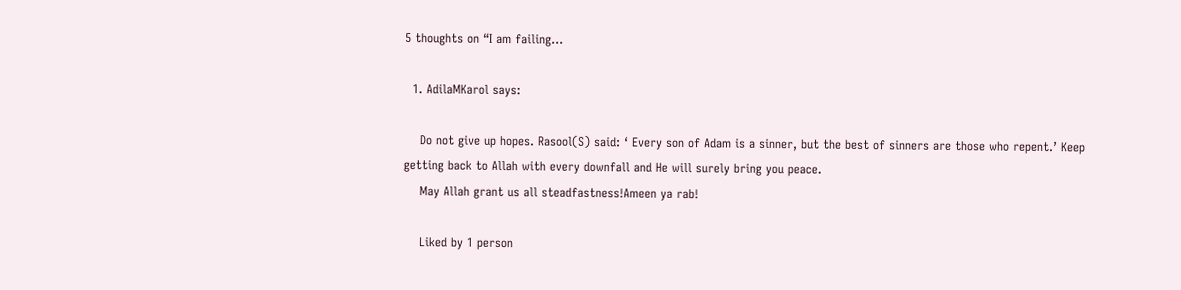5 thoughts on “I am failing…

  1. AdilaMKarol says:

    Do not give up hopes. Rasool(S) said: ‘ Every son of Adam is a sinner, but the best of sinners are those who repent.’ Keep getting back to Allah with every downfall and He will surely bring you peace.
    May Allah grant us all steadfastness!Ameen ya rab!

    Liked by 1 person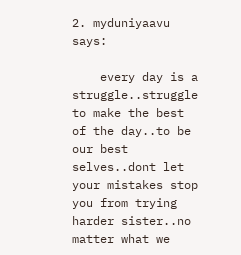2. myduniyaavu says:

    every day is a struggle..struggle to make the best of the day..to be our best selves..dont let your mistakes stop you from trying harder sister..no matter what we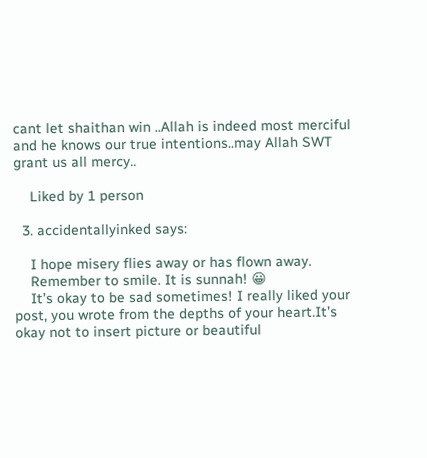cant let shaithan win ..Allah is indeed most merciful and he knows our true intentions..may Allah SWT grant us all mercy..

    Liked by 1 person

  3. accidentallyinked says:

    I hope misery flies away or has flown away.
    Remember to smile. It is sunnah! 😀
    It’s okay to be sad sometimes! I really liked your post, you wrote from the depths of your heart.It’s okay not to insert picture or beautiful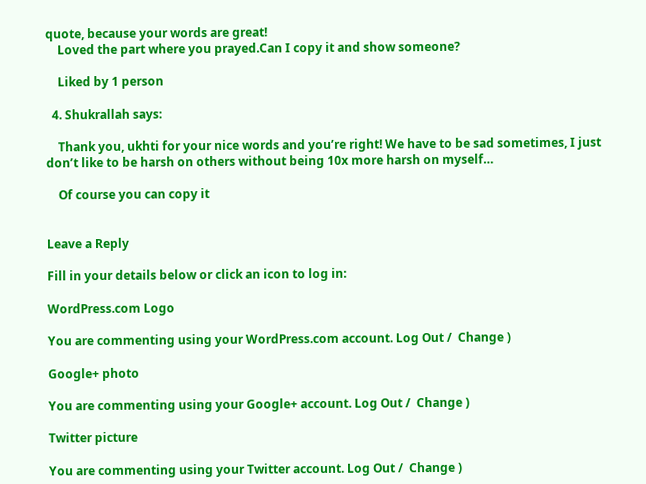quote, because your words are great!
    Loved the part where you prayed.Can I copy it and show someone?

    Liked by 1 person

  4. Shukrallah says:

    Thank you, ukhti for your nice words and you’re right! We have to be sad sometimes, I just don’t like to be harsh on others without being 10x more harsh on myself…

    Of course you can copy it


Leave a Reply

Fill in your details below or click an icon to log in:

WordPress.com Logo

You are commenting using your WordPress.com account. Log Out /  Change )

Google+ photo

You are commenting using your Google+ account. Log Out /  Change )

Twitter picture

You are commenting using your Twitter account. Log Out /  Change )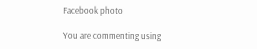Facebook photo

You are commenting using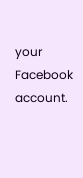your Facebook account.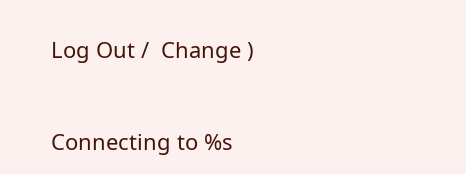Log Out /  Change )


Connecting to %s